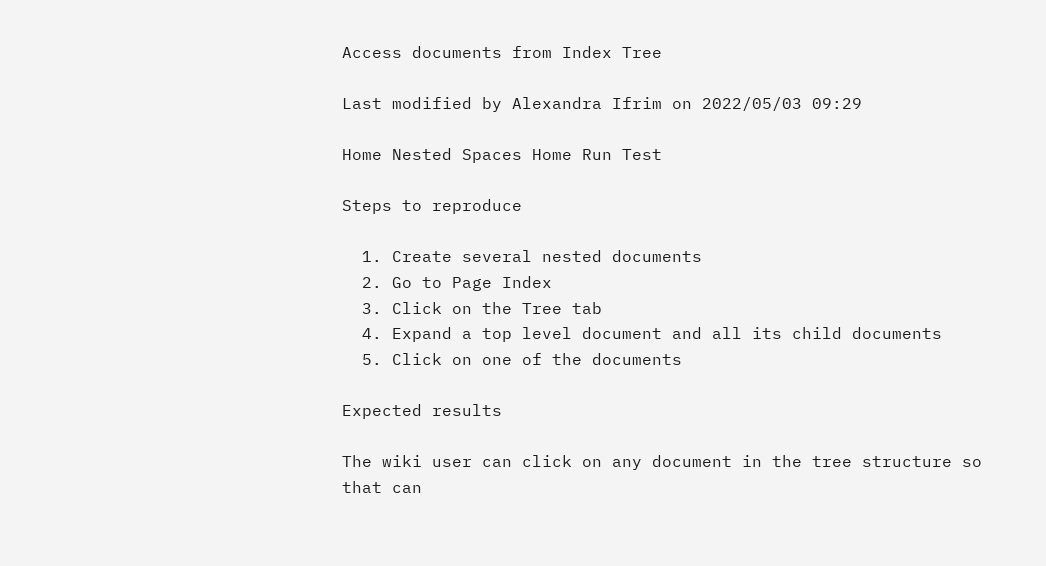Access documents from Index Tree

Last modified by Alexandra Ifrim on 2022/05/03 09:29

Home Nested Spaces Home Run Test

Steps to reproduce

  1. Create several nested documents
  2. Go to Page Index
  3. Click on the Tree tab
  4. Expand a top level document and all its child documents
  5. Click on one of the documents

Expected results

The wiki user can click on any document in the tree structure so that can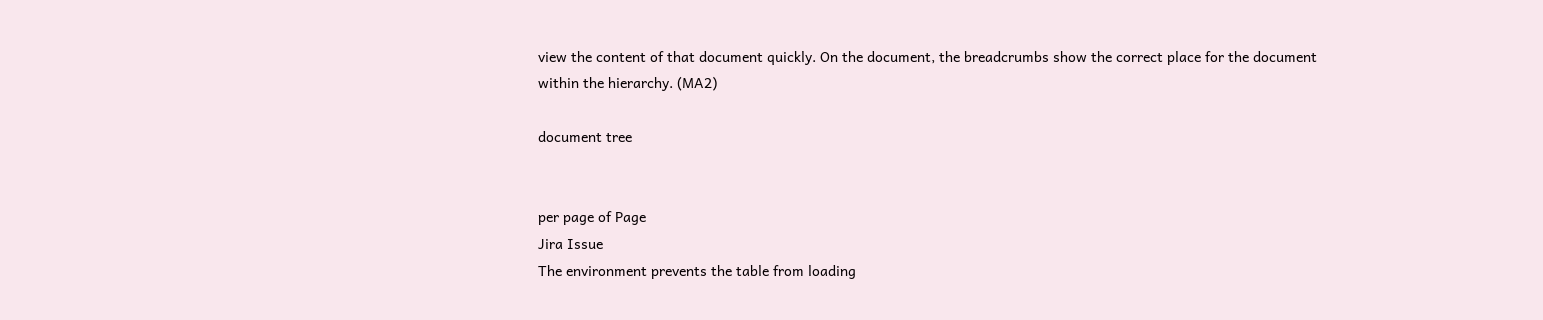view the content of that document quickly. On the document, the breadcrumbs show the correct place for the document within the hierarchy. (MA2)

document tree


per page of Page
Jira Issue
The environment prevents the table from loading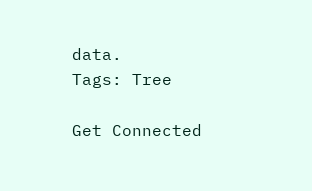data.
Tags: Tree

Get Connected